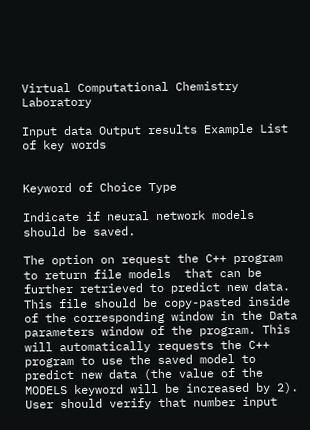Virtual Computational Chemistry Laboratory

Input data Output results Example List of key words


Keyword of Choice Type

Indicate if neural network models should be saved.

The option on request the C++ program to return file models  that can be further retrieved to predict new data. This file should be copy-pasted inside of the corresponding window in the Data parameters window of the program. This will automatically requests the C++ program to use the saved model to predict new data (the value of the MODELS keyword will be increased by 2). User should verify that number input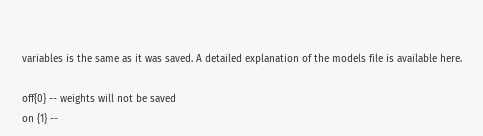variables is the same as it was saved. A detailed explanation of the models file is available here.

off{0} -- weights will not be saved
on {1} --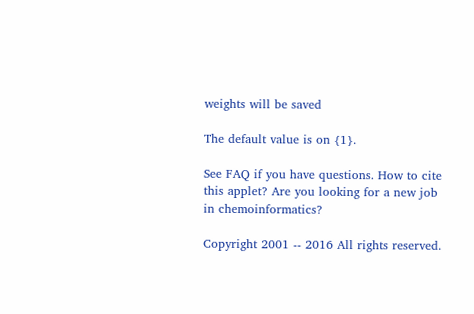weights will be saved

The default value is on {1}.

See FAQ if you have questions. How to cite this applet? Are you looking for a new job in chemoinformatics?

Copyright 2001 -- 2016 All rights reserved.